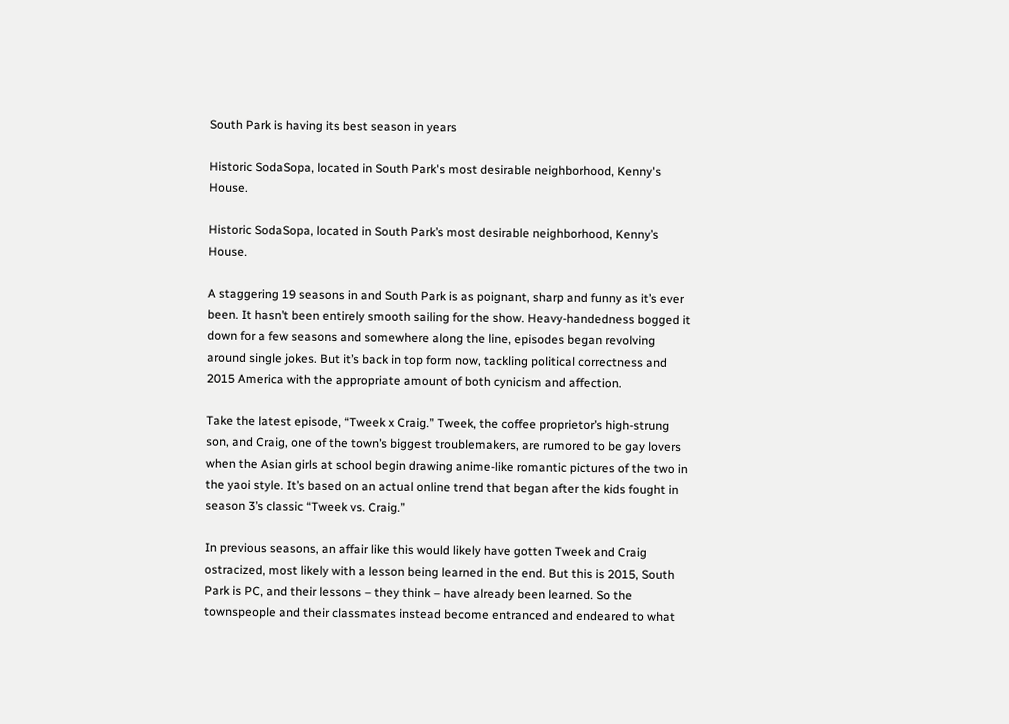South Park is having its best season in years

Historic SodaSopa, located in South Park's most desirable neighborhood, Kenny's House.

Historic SodaSopa, located in South Park’s most desirable neighborhood, Kenny’s House.

A staggering 19 seasons in and South Park is as poignant, sharp and funny as it’s ever been. It hasn’t been entirely smooth sailing for the show. Heavy-handedness bogged it down for a few seasons and somewhere along the line, episodes began revolving around single jokes. But it’s back in top form now, tackling political correctness and 2015 America with the appropriate amount of both cynicism and affection.

Take the latest episode, “Tweek x Craig.” Tweek, the coffee proprietor’s high-strung son, and Craig, one of the town’s biggest troublemakers, are rumored to be gay lovers when the Asian girls at school begin drawing anime-like romantic pictures of the two in the yaoi style. It’s based on an actual online trend that began after the kids fought in season 3’s classic “Tweek vs. Craig.”

In previous seasons, an affair like this would likely have gotten Tweek and Craig ostracized, most likely with a lesson being learned in the end. But this is 2015, South Park is PC, and their lessons – they think – have already been learned. So the townspeople and their classmates instead become entranced and endeared to what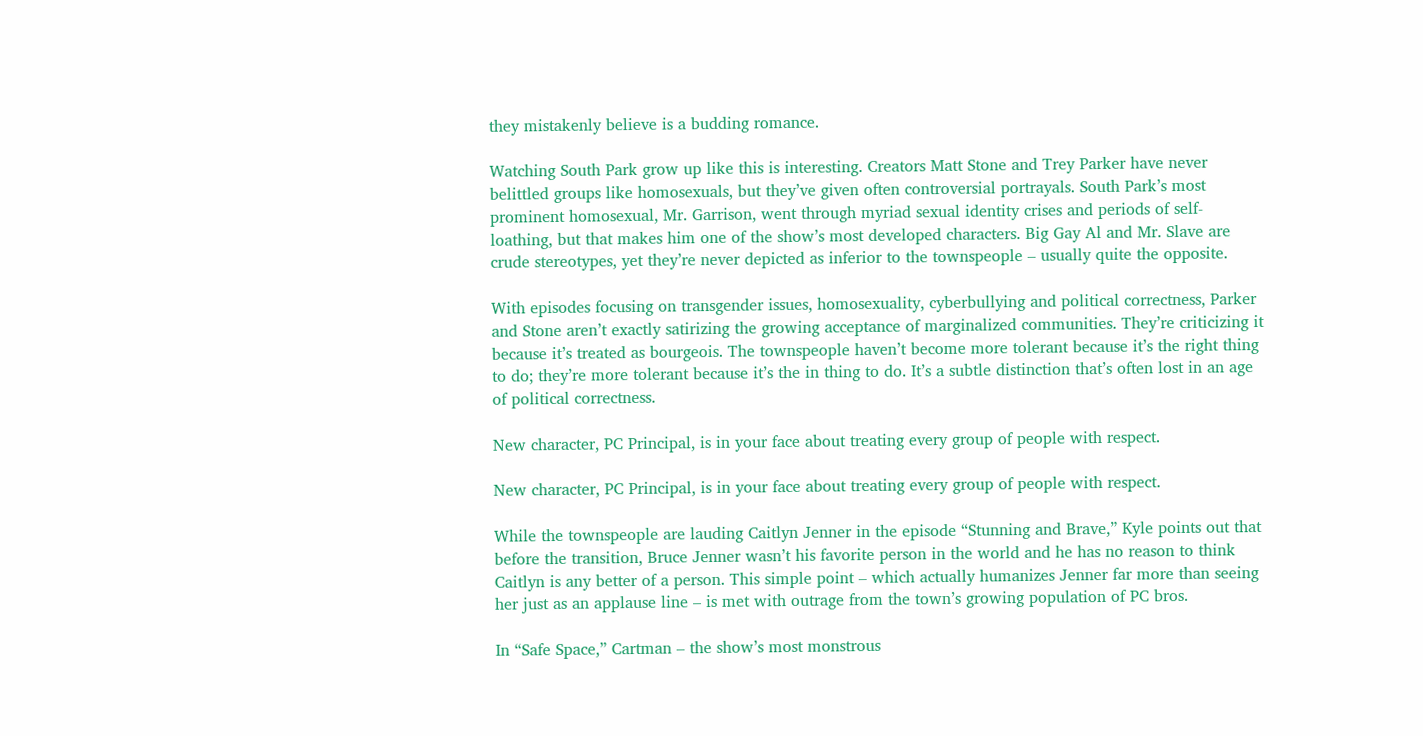they mistakenly believe is a budding romance.

Watching South Park grow up like this is interesting. Creators Matt Stone and Trey Parker have never belittled groups like homosexuals, but they’ve given often controversial portrayals. South Park’s most prominent homosexual, Mr. Garrison, went through myriad sexual identity crises and periods of self-loathing, but that makes him one of the show’s most developed characters. Big Gay Al and Mr. Slave are crude stereotypes, yet they’re never depicted as inferior to the townspeople – usually quite the opposite.

With episodes focusing on transgender issues, homosexuality, cyberbullying and political correctness, Parker and Stone aren’t exactly satirizing the growing acceptance of marginalized communities. They’re criticizing it because it’s treated as bourgeois. The townspeople haven’t become more tolerant because it’s the right thing to do; they’re more tolerant because it’s the in thing to do. It’s a subtle distinction that’s often lost in an age of political correctness.

New character, PC Principal, is in your face about treating every group of people with respect.

New character, PC Principal, is in your face about treating every group of people with respect.

While the townspeople are lauding Caitlyn Jenner in the episode “Stunning and Brave,” Kyle points out that before the transition, Bruce Jenner wasn’t his favorite person in the world and he has no reason to think Caitlyn is any better of a person. This simple point – which actually humanizes Jenner far more than seeing her just as an applause line – is met with outrage from the town’s growing population of PC bros.

In “Safe Space,” Cartman – the show’s most monstrous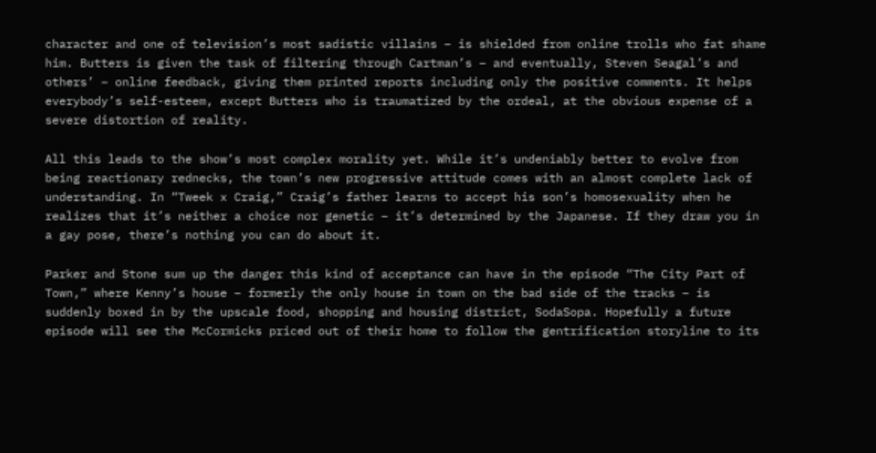character and one of television’s most sadistic villains – is shielded from online trolls who fat shame him. Butters is given the task of filtering through Cartman’s – and eventually, Steven Seagal’s and others’ – online feedback, giving them printed reports including only the positive comments. It helps everybody’s self-esteem, except Butters who is traumatized by the ordeal, at the obvious expense of a severe distortion of reality.

All this leads to the show’s most complex morality yet. While it’s undeniably better to evolve from being reactionary rednecks, the town’s new progressive attitude comes with an almost complete lack of understanding. In “Tweek x Craig,” Craig’s father learns to accept his son’s homosexuality when he realizes that it’s neither a choice nor genetic – it’s determined by the Japanese. If they draw you in a gay pose, there’s nothing you can do about it.

Parker and Stone sum up the danger this kind of acceptance can have in the episode “The City Part of Town,” where Kenny’s house – formerly the only house in town on the bad side of the tracks – is suddenly boxed in by the upscale food, shopping and housing district, SodaSopa. Hopefully a future episode will see the McCormicks priced out of their home to follow the gentrification storyline to its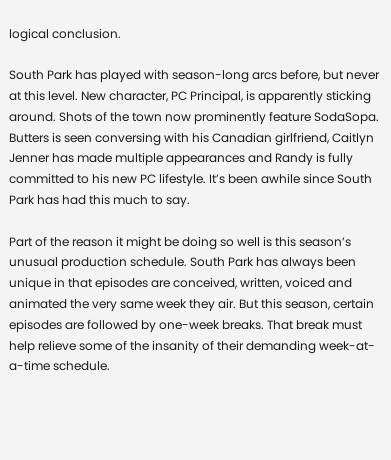logical conclusion.

South Park has played with season-long arcs before, but never at this level. New character, PC Principal, is apparently sticking around. Shots of the town now prominently feature SodaSopa. Butters is seen conversing with his Canadian girlfriend, Caitlyn Jenner has made multiple appearances and Randy is fully committed to his new PC lifestyle. It’s been awhile since South Park has had this much to say.

Part of the reason it might be doing so well is this season’s unusual production schedule. South Park has always been unique in that episodes are conceived, written, voiced and animated the very same week they air. But this season, certain episodes are followed by one-week breaks. That break must help relieve some of the insanity of their demanding week-at-a-time schedule.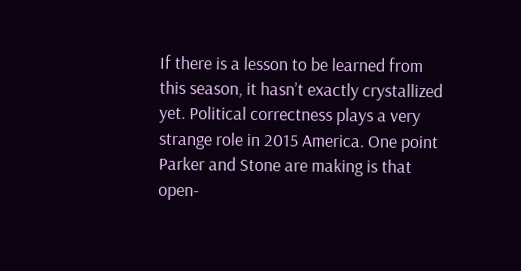If there is a lesson to be learned from this season, it hasn’t exactly crystallized yet. Political correctness plays a very strange role in 2015 America. One point Parker and Stone are making is that open-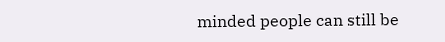minded people can still be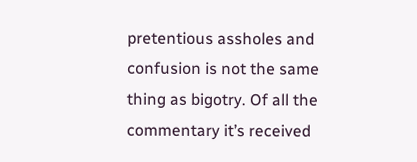pretentious assholes and confusion is not the same thing as bigotry. Of all the commentary it’s received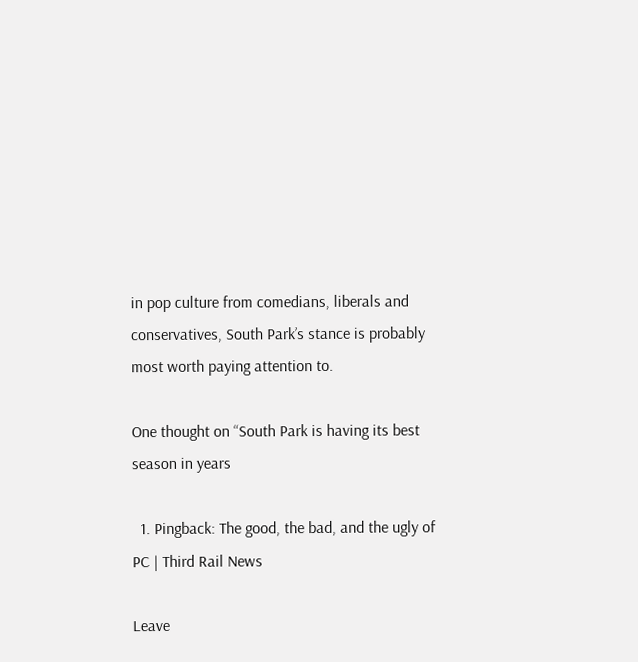in pop culture from comedians, liberals and conservatives, South Park’s stance is probably most worth paying attention to.

One thought on “South Park is having its best season in years

  1. Pingback: The good, the bad, and the ugly of PC | Third Rail News

Leave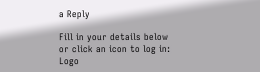a Reply

Fill in your details below or click an icon to log in: Logo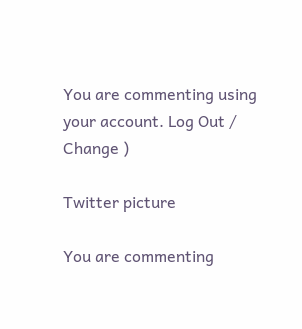You are commenting using your account. Log Out /  Change )

Twitter picture

You are commenting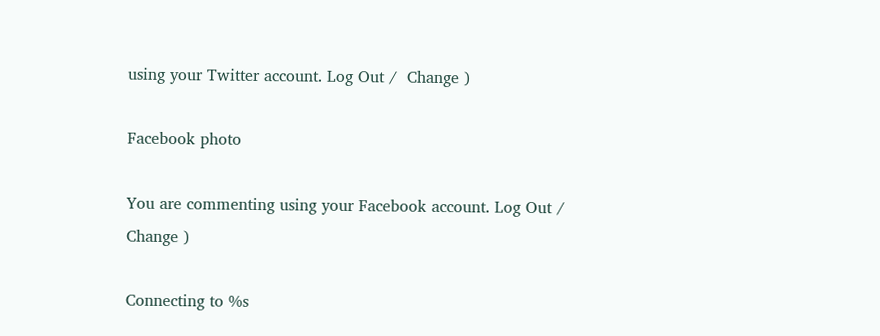using your Twitter account. Log Out /  Change )

Facebook photo

You are commenting using your Facebook account. Log Out /  Change )

Connecting to %s